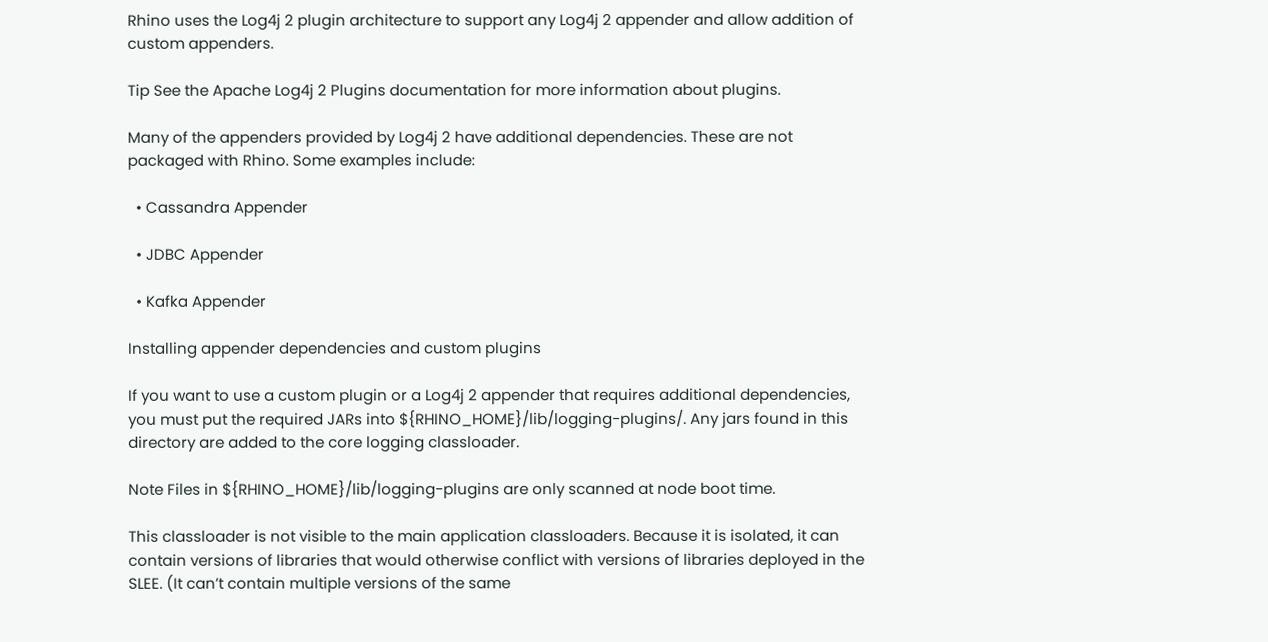Rhino uses the Log4j 2 plugin architecture to support any Log4j 2 appender and allow addition of custom appenders.

Tip See the Apache Log4j 2 Plugins documentation for more information about plugins.

Many of the appenders provided by Log4j 2 have additional dependencies. These are not packaged with Rhino. Some examples include:

  • Cassandra Appender

  • JDBC Appender

  • Kafka Appender

Installing appender dependencies and custom plugins

If you want to use a custom plugin or a Log4j 2 appender that requires additional dependencies, you must put the required JARs into ${RHINO_HOME}/lib/logging-plugins/. Any jars found in this directory are added to the core logging classloader.

Note Files in ${RHINO_HOME}/lib/logging-plugins are only scanned at node boot time.

This classloader is not visible to the main application classloaders. Because it is isolated, it can contain versions of libraries that would otherwise conflict with versions of libraries deployed in the SLEE. (It can’t contain multiple versions of the same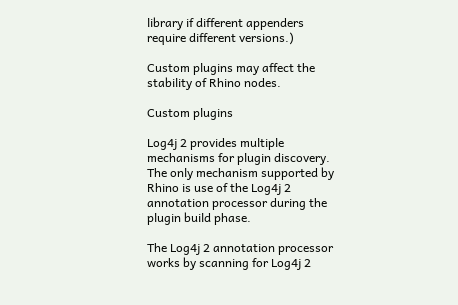library if different appenders require different versions.)

Custom plugins may affect the stability of Rhino nodes.

Custom plugins

Log4j 2 provides multiple mechanisms for plugin discovery. The only mechanism supported by Rhino is use of the Log4j 2 annotation processor during the plugin build phase.

The Log4j 2 annotation processor works by scanning for Log4j 2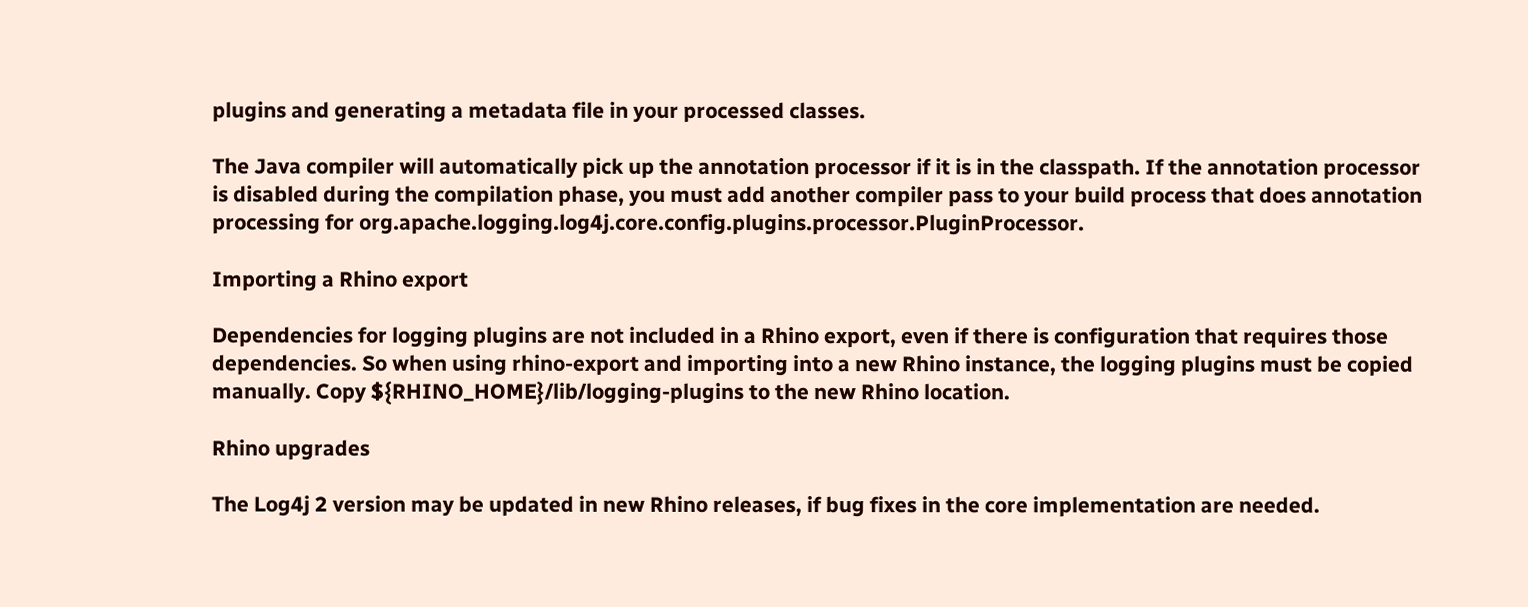plugins and generating a metadata file in your processed classes.

The Java compiler will automatically pick up the annotation processor if it is in the classpath. If the annotation processor is disabled during the compilation phase, you must add another compiler pass to your build process that does annotation processing for org.apache.logging.log4j.core.config.plugins.processor.PluginProcessor.

Importing a Rhino export

Dependencies for logging plugins are not included in a Rhino export, even if there is configuration that requires those dependencies. So when using rhino-export and importing into a new Rhino instance, the logging plugins must be copied manually. Copy ${RHINO_HOME}/lib/logging-plugins to the new Rhino location.

Rhino upgrades

The Log4j 2 version may be updated in new Rhino releases, if bug fixes in the core implementation are needed.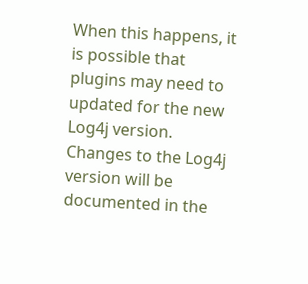When this happens, it is possible that plugins may need to updated for the new Log4j version. Changes to the Log4j version will be documented in the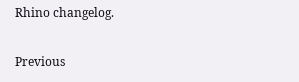Rhino changelog.

Previous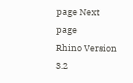page Next page
Rhino Version 3.2